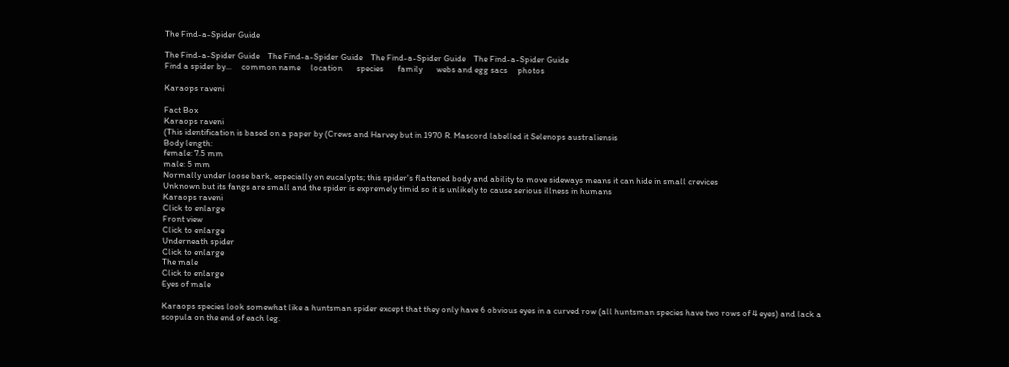The Find-a-Spider Guide

The Find-a-Spider Guide    The Find-a-Spider Guide    The Find-a-Spider Guide    The Find-a-Spider Guide
Find a spider by...     common name     location       species       family       webs and egg sacs     photos

Karaops raveni

Fact Box
Karaops raveni
(This identification is based on a paper by (Crews and Harvey but in 1970 R. Mascord labelled it Selenops australiensis
Body length:
female: 7.5 mm
male: 5 mm
Normally under loose bark, especially on eucalypts; this spider's flattened body and ability to move sideways means it can hide in small crevices
Unknown but its fangs are small and the spider is expremely timid so it is unlikely to cause serious illness in humans
Karaops raveni
Click to enlarge
Front view
Click to enlarge
Underneath spider
Click to enlarge
The male
Click to enlarge
Eyes of male

Karaops species look somewhat like a huntsman spider except that they only have 6 obvious eyes in a curved row (all huntsman species have two rows of 4 eyes) and lack a scopula on the end of each leg.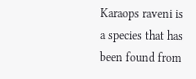Karaops raveni is a species that has been found from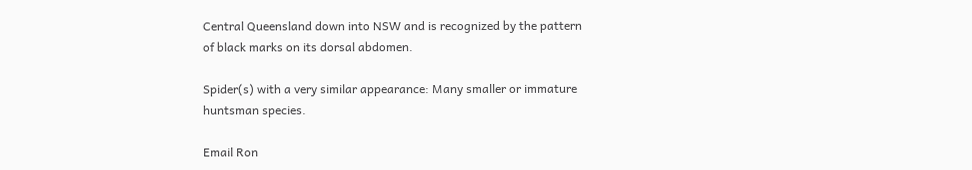Central Queensland down into NSW and is recognized by the pattern of black marks on its dorsal abdomen.

Spider(s) with a very similar appearance: Many smaller or immature huntsman species.

Email Ron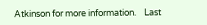Atkinson for more information.    Last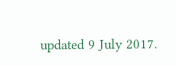updated 9 July 2017.